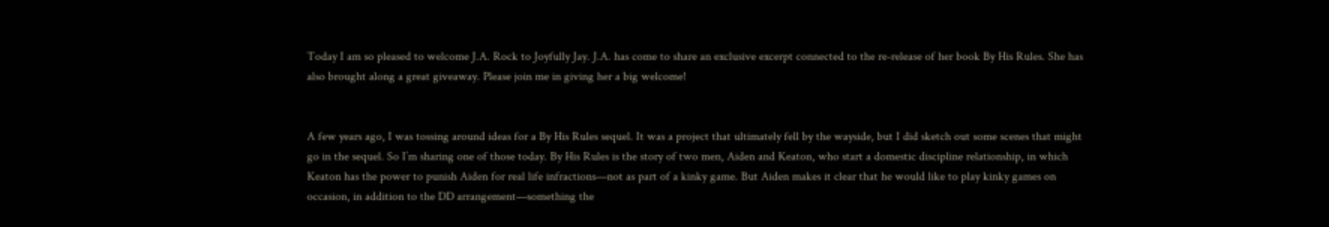Today I am so pleased to welcome J.A. Rock to Joyfully Jay. J.A. has come to share an exclusive excerpt connected to the re-release of her book By His Rules. She has also brought along a great giveaway. Please join me in giving her a big welcome!


A few years ago, I was tossing around ideas for a By His Rules sequel. It was a project that ultimately fell by the wayside, but I did sketch out some scenes that might go in the sequel. So I’m sharing one of those today. By His Rules is the story of two men, Aiden and Keaton, who start a domestic discipline relationship, in which Keaton has the power to punish Aiden for real life infractions—not as part of a kinky game. But Aiden makes it clear that he would like to play kinky games on occasion, in addition to the DD arrangement—something the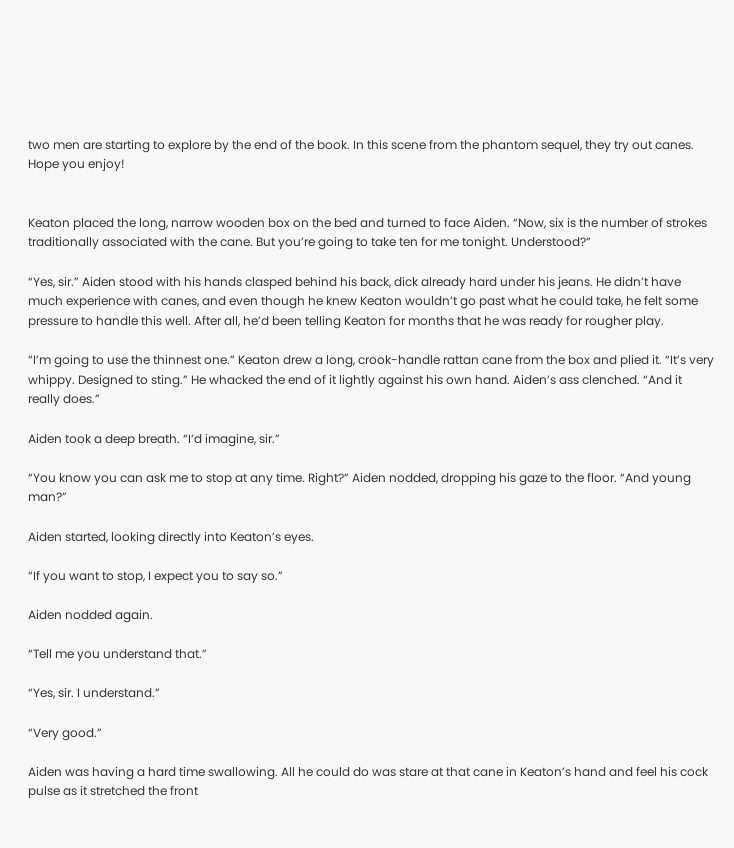two men are starting to explore by the end of the book. In this scene from the phantom sequel, they try out canes. Hope you enjoy!


Keaton placed the long, narrow wooden box on the bed and turned to face Aiden. “Now, six is the number of strokes traditionally associated with the cane. But you’re going to take ten for me tonight. Understood?”

“Yes, sir.” Aiden stood with his hands clasped behind his back, dick already hard under his jeans. He didn’t have much experience with canes, and even though he knew Keaton wouldn’t go past what he could take, he felt some pressure to handle this well. After all, he’d been telling Keaton for months that he was ready for rougher play.

“I’m going to use the thinnest one.” Keaton drew a long, crook-handle rattan cane from the box and plied it. “It’s very whippy. Designed to sting.” He whacked the end of it lightly against his own hand. Aiden’s ass clenched. “And it really does.”

Aiden took a deep breath. “I’d imagine, sir.”

“You know you can ask me to stop at any time. Right?” Aiden nodded, dropping his gaze to the floor. “And young man?”

Aiden started, looking directly into Keaton’s eyes.

“If you want to stop, I expect you to say so.”

Aiden nodded again.

“Tell me you understand that.”

“Yes, sir. I understand.”

“Very good.”

Aiden was having a hard time swallowing. All he could do was stare at that cane in Keaton’s hand and feel his cock pulse as it stretched the front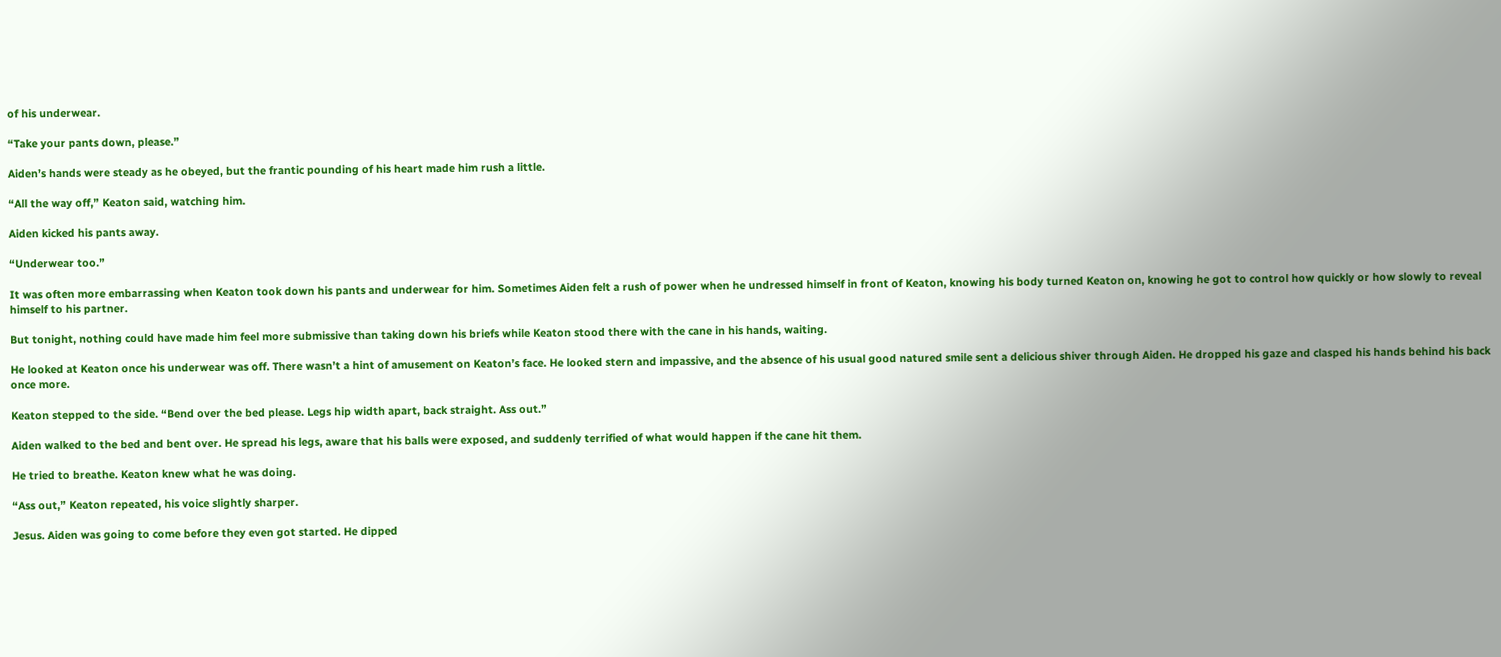of his underwear.

“Take your pants down, please.”

Aiden’s hands were steady as he obeyed, but the frantic pounding of his heart made him rush a little.

“All the way off,” Keaton said, watching him.

Aiden kicked his pants away.

“Underwear too.”

It was often more embarrassing when Keaton took down his pants and underwear for him. Sometimes Aiden felt a rush of power when he undressed himself in front of Keaton, knowing his body turned Keaton on, knowing he got to control how quickly or how slowly to reveal himself to his partner.

But tonight, nothing could have made him feel more submissive than taking down his briefs while Keaton stood there with the cane in his hands, waiting.

He looked at Keaton once his underwear was off. There wasn’t a hint of amusement on Keaton’s face. He looked stern and impassive, and the absence of his usual good natured smile sent a delicious shiver through Aiden. He dropped his gaze and clasped his hands behind his back once more.

Keaton stepped to the side. “Bend over the bed please. Legs hip width apart, back straight. Ass out.”

Aiden walked to the bed and bent over. He spread his legs, aware that his balls were exposed, and suddenly terrified of what would happen if the cane hit them.

He tried to breathe. Keaton knew what he was doing.

“Ass out,” Keaton repeated, his voice slightly sharper.

Jesus. Aiden was going to come before they even got started. He dipped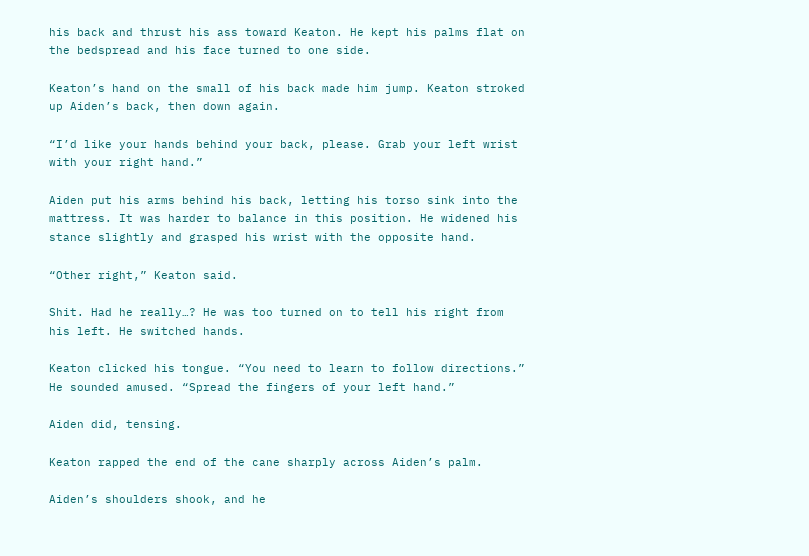his back and thrust his ass toward Keaton. He kept his palms flat on the bedspread and his face turned to one side.

Keaton’s hand on the small of his back made him jump. Keaton stroked up Aiden’s back, then down again.

“I’d like your hands behind your back, please. Grab your left wrist with your right hand.”

Aiden put his arms behind his back, letting his torso sink into the mattress. It was harder to balance in this position. He widened his stance slightly and grasped his wrist with the opposite hand.

“Other right,” Keaton said.

Shit. Had he really…? He was too turned on to tell his right from his left. He switched hands.

Keaton clicked his tongue. “You need to learn to follow directions.” He sounded amused. “Spread the fingers of your left hand.”

Aiden did, tensing.

Keaton rapped the end of the cane sharply across Aiden’s palm.

Aiden’s shoulders shook, and he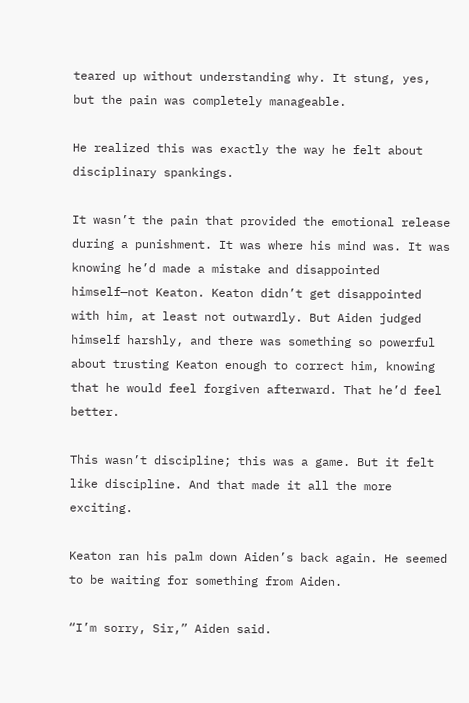teared up without understanding why. It stung, yes, but the pain was completely manageable.

He realized this was exactly the way he felt about disciplinary spankings.

It wasn’t the pain that provided the emotional release during a punishment. It was where his mind was. It was knowing he’d made a mistake and disappointed himself—not Keaton. Keaton didn’t get disappointed with him, at least not outwardly. But Aiden judged himself harshly, and there was something so powerful about trusting Keaton enough to correct him, knowing that he would feel forgiven afterward. That he’d feel better.

This wasn’t discipline; this was a game. But it felt like discipline. And that made it all the more exciting.

Keaton ran his palm down Aiden’s back again. He seemed to be waiting for something from Aiden.

“I’m sorry, Sir,” Aiden said.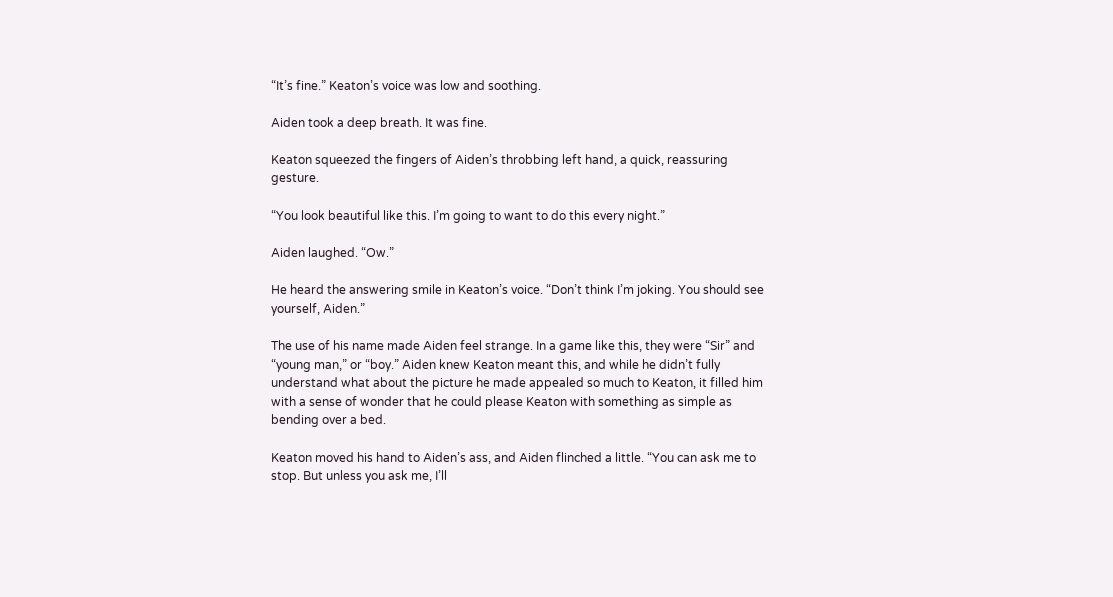“It’s fine.” Keaton’s voice was low and soothing.

Aiden took a deep breath. It was fine.

Keaton squeezed the fingers of Aiden’s throbbing left hand, a quick, reassuring gesture.

“You look beautiful like this. I’m going to want to do this every night.”

Aiden laughed. “Ow.”

He heard the answering smile in Keaton’s voice. “Don’t think I’m joking. You should see yourself, Aiden.”

The use of his name made Aiden feel strange. In a game like this, they were “Sir” and “young man,” or “boy.” Aiden knew Keaton meant this, and while he didn’t fully understand what about the picture he made appealed so much to Keaton, it filled him with a sense of wonder that he could please Keaton with something as simple as bending over a bed.

Keaton moved his hand to Aiden’s ass, and Aiden flinched a little. “You can ask me to stop. But unless you ask me, I’ll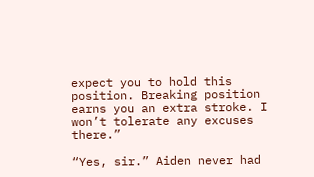expect you to hold this position. Breaking position earns you an extra stroke. I won’t tolerate any excuses there.”

“Yes, sir.” Aiden never had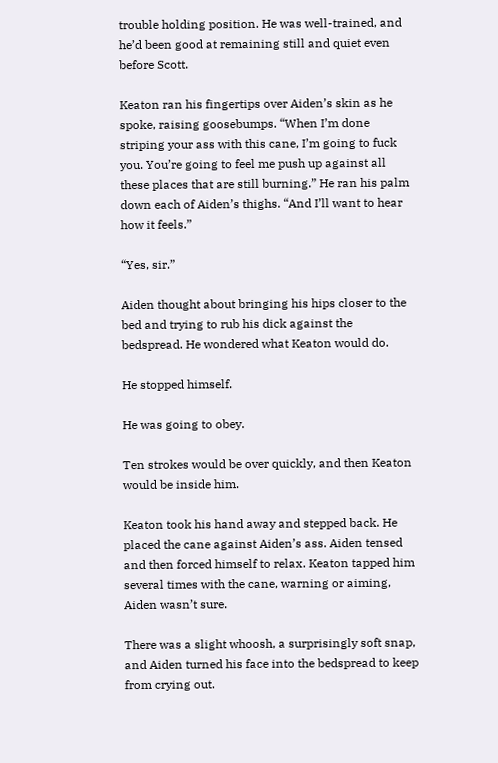trouble holding position. He was well-trained, and he’d been good at remaining still and quiet even before Scott.

Keaton ran his fingertips over Aiden’s skin as he spoke, raising goosebumps. “When I’m done striping your ass with this cane, I’m going to fuck you. You’re going to feel me push up against all these places that are still burning.” He ran his palm down each of Aiden’s thighs. “And I’ll want to hear how it feels.”

“Yes, sir.”

Aiden thought about bringing his hips closer to the bed and trying to rub his dick against the bedspread. He wondered what Keaton would do.

He stopped himself.

He was going to obey.

Ten strokes would be over quickly, and then Keaton would be inside him.

Keaton took his hand away and stepped back. He placed the cane against Aiden’s ass. Aiden tensed and then forced himself to relax. Keaton tapped him several times with the cane, warning or aiming, Aiden wasn’t sure.

There was a slight whoosh, a surprisingly soft snap, and Aiden turned his face into the bedspread to keep from crying out.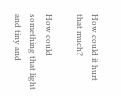How could it hurt that much?

How could something that light and tiny and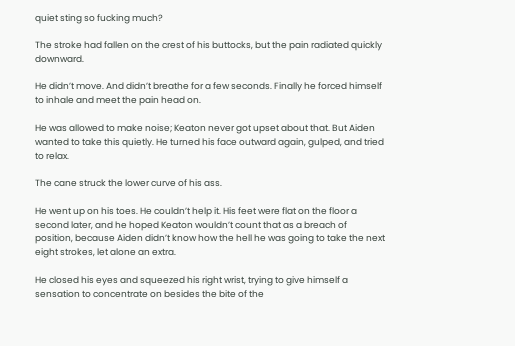quiet sting so fucking much?

The stroke had fallen on the crest of his buttocks, but the pain radiated quickly downward.

He didn’t move. And didn’t breathe for a few seconds. Finally he forced himself to inhale and meet the pain head on.

He was allowed to make noise; Keaton never got upset about that. But Aiden wanted to take this quietly. He turned his face outward again, gulped, and tried to relax.

The cane struck the lower curve of his ass.

He went up on his toes. He couldn’t help it. His feet were flat on the floor a second later, and he hoped Keaton wouldn’t count that as a breach of position, because Aiden didn’t know how the hell he was going to take the next eight strokes, let alone an extra.

He closed his eyes and squeezed his right wrist, trying to give himself a sensation to concentrate on besides the bite of the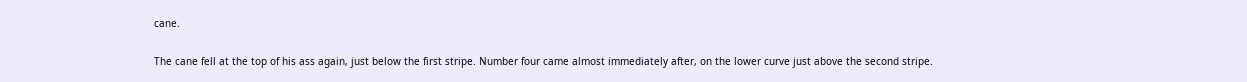cane.

The cane fell at the top of his ass again, just below the first stripe. Number four came almost immediately after, on the lower curve just above the second stripe.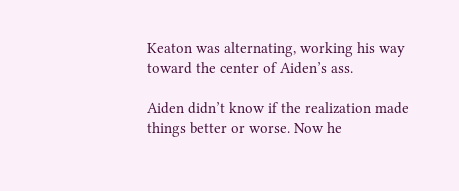Keaton was alternating, working his way toward the center of Aiden’s ass.

Aiden didn’t know if the realization made things better or worse. Now he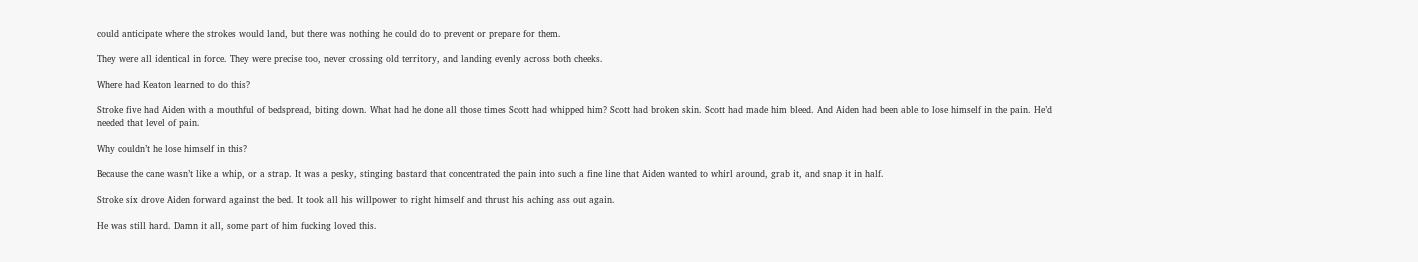could anticipate where the strokes would land, but there was nothing he could do to prevent or prepare for them.

They were all identical in force. They were precise too, never crossing old territory, and landing evenly across both cheeks.

Where had Keaton learned to do this?

Stroke five had Aiden with a mouthful of bedspread, biting down. What had he done all those times Scott had whipped him? Scott had broken skin. Scott had made him bleed. And Aiden had been able to lose himself in the pain. He’d needed that level of pain.

Why couldn’t he lose himself in this?

Because the cane wasn’t like a whip, or a strap. It was a pesky, stinging bastard that concentrated the pain into such a fine line that Aiden wanted to whirl around, grab it, and snap it in half.

Stroke six drove Aiden forward against the bed. It took all his willpower to right himself and thrust his aching ass out again.

He was still hard. Damn it all, some part of him fucking loved this.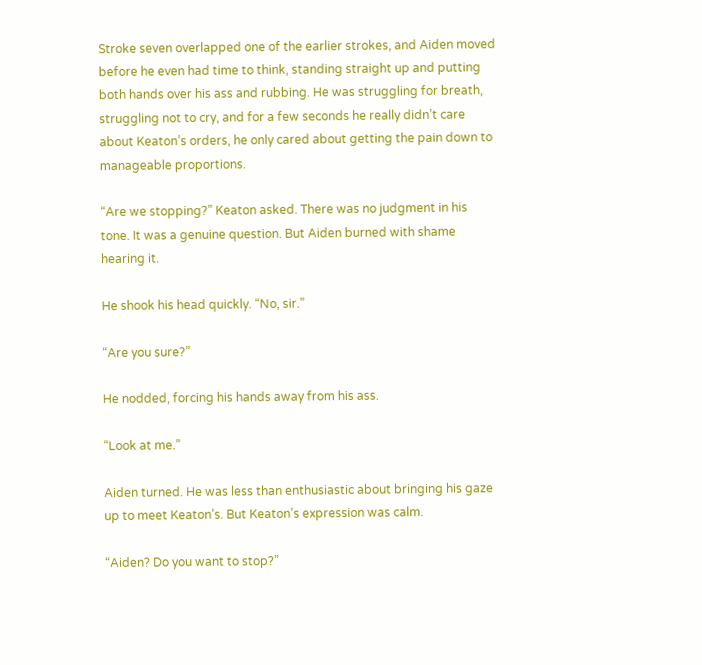Stroke seven overlapped one of the earlier strokes, and Aiden moved before he even had time to think, standing straight up and putting both hands over his ass and rubbing. He was struggling for breath, struggling not to cry, and for a few seconds he really didn’t care about Keaton’s orders, he only cared about getting the pain down to manageable proportions.

“Are we stopping?” Keaton asked. There was no judgment in his tone. It was a genuine question. But Aiden burned with shame hearing it.

He shook his head quickly. “No, sir.”

“Are you sure?”

He nodded, forcing his hands away from his ass.

“Look at me.”

Aiden turned. He was less than enthusiastic about bringing his gaze up to meet Keaton’s. But Keaton’s expression was calm.

“Aiden? Do you want to stop?”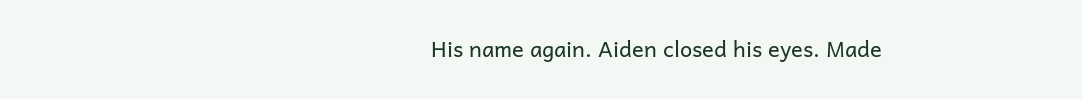His name again. Aiden closed his eyes. Made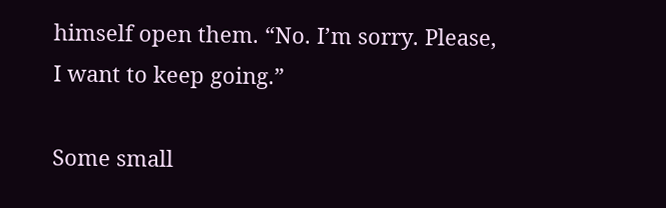himself open them. “No. I’m sorry. Please, I want to keep going.”

Some small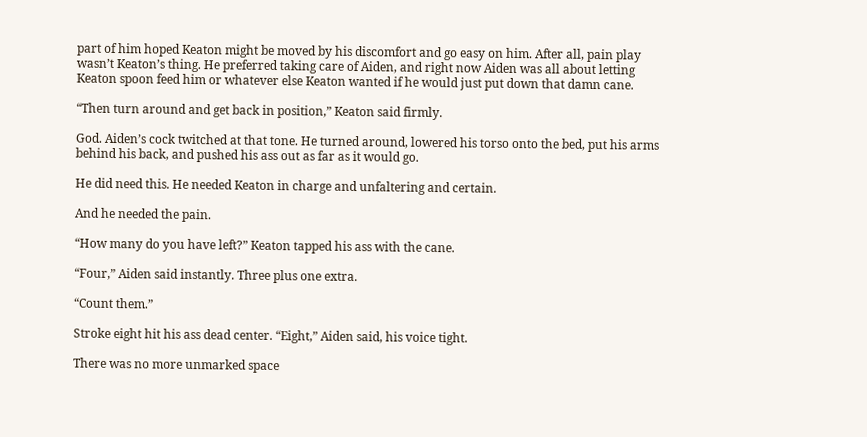part of him hoped Keaton might be moved by his discomfort and go easy on him. After all, pain play wasn’t Keaton’s thing. He preferred taking care of Aiden, and right now Aiden was all about letting Keaton spoon feed him or whatever else Keaton wanted if he would just put down that damn cane.

“Then turn around and get back in position,” Keaton said firmly.

God. Aiden’s cock twitched at that tone. He turned around, lowered his torso onto the bed, put his arms behind his back, and pushed his ass out as far as it would go.

He did need this. He needed Keaton in charge and unfaltering and certain.

And he needed the pain.

“How many do you have left?” Keaton tapped his ass with the cane.

“Four,” Aiden said instantly. Three plus one extra.

“Count them.”

Stroke eight hit his ass dead center. “Eight,” Aiden said, his voice tight.

There was no more unmarked space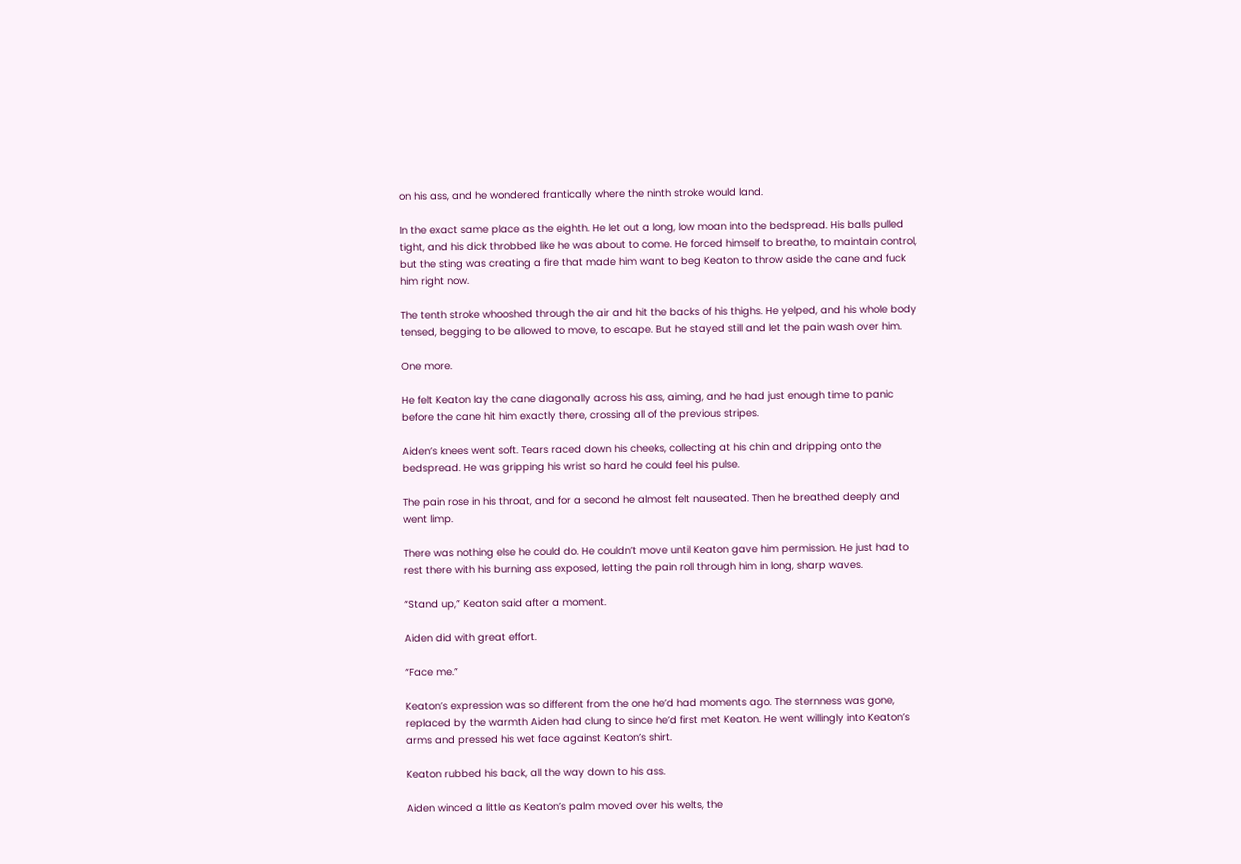on his ass, and he wondered frantically where the ninth stroke would land.

In the exact same place as the eighth. He let out a long, low moan into the bedspread. His balls pulled tight, and his dick throbbed like he was about to come. He forced himself to breathe, to maintain control, but the sting was creating a fire that made him want to beg Keaton to throw aside the cane and fuck him right now.

The tenth stroke whooshed through the air and hit the backs of his thighs. He yelped, and his whole body tensed, begging to be allowed to move, to escape. But he stayed still and let the pain wash over him.

One more.

He felt Keaton lay the cane diagonally across his ass, aiming, and he had just enough time to panic before the cane hit him exactly there, crossing all of the previous stripes.

Aiden’s knees went soft. Tears raced down his cheeks, collecting at his chin and dripping onto the bedspread. He was gripping his wrist so hard he could feel his pulse.

The pain rose in his throat, and for a second he almost felt nauseated. Then he breathed deeply and went limp.

There was nothing else he could do. He couldn’t move until Keaton gave him permission. He just had to rest there with his burning ass exposed, letting the pain roll through him in long, sharp waves.

“Stand up,” Keaton said after a moment.

Aiden did with great effort.

“Face me.”

Keaton’s expression was so different from the one he’d had moments ago. The sternness was gone, replaced by the warmth Aiden had clung to since he’d first met Keaton. He went willingly into Keaton’s arms and pressed his wet face against Keaton’s shirt.

Keaton rubbed his back, all the way down to his ass.

Aiden winced a little as Keaton’s palm moved over his welts, the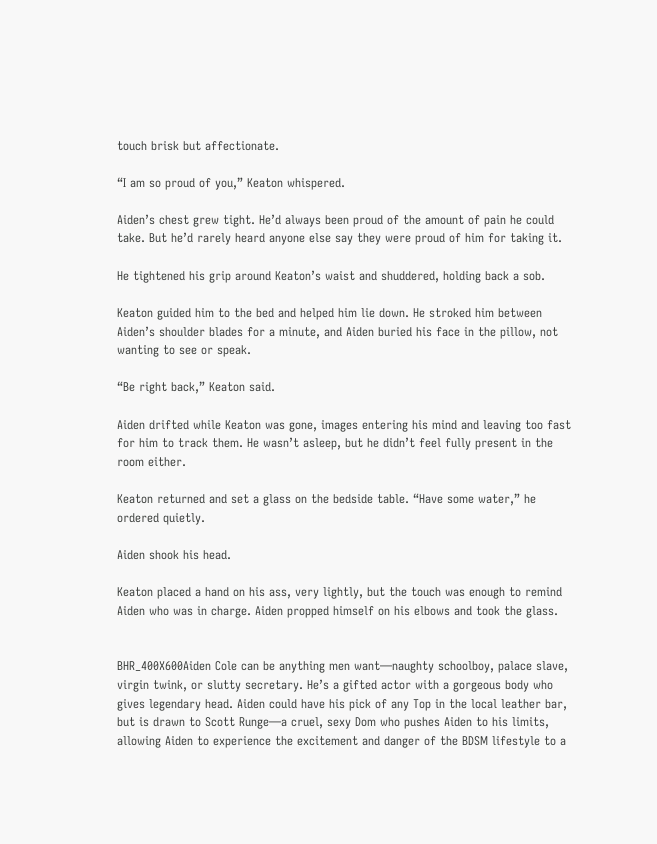touch brisk but affectionate.

“I am so proud of you,” Keaton whispered.

Aiden’s chest grew tight. He’d always been proud of the amount of pain he could take. But he’d rarely heard anyone else say they were proud of him for taking it.

He tightened his grip around Keaton’s waist and shuddered, holding back a sob.

Keaton guided him to the bed and helped him lie down. He stroked him between Aiden’s shoulder blades for a minute, and Aiden buried his face in the pillow, not wanting to see or speak.

“Be right back,” Keaton said.

Aiden drifted while Keaton was gone, images entering his mind and leaving too fast for him to track them. He wasn’t asleep, but he didn’t feel fully present in the room either.

Keaton returned and set a glass on the bedside table. “Have some water,” he ordered quietly.

Aiden shook his head.

Keaton placed a hand on his ass, very lightly, but the touch was enough to remind Aiden who was in charge. Aiden propped himself on his elbows and took the glass.


BHR_400X600Aiden Cole can be anything men want—naughty schoolboy, palace slave, virgin twink, or slutty secretary. He’s a gifted actor with a gorgeous body who gives legendary head. Aiden could have his pick of any Top in the local leather bar, but is drawn to Scott Runge—a cruel, sexy Dom who pushes Aiden to his limits, allowing Aiden to experience the excitement and danger of the BDSM lifestyle to a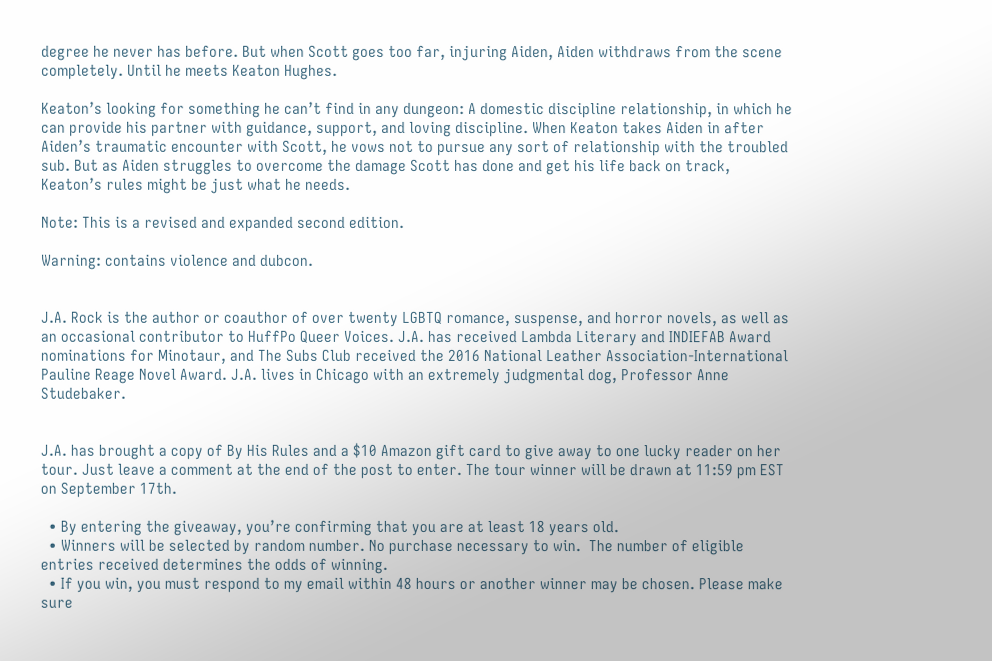degree he never has before. But when Scott goes too far, injuring Aiden, Aiden withdraws from the scene completely. Until he meets Keaton Hughes.

Keaton’s looking for something he can’t find in any dungeon: A domestic discipline relationship, in which he can provide his partner with guidance, support, and loving discipline. When Keaton takes Aiden in after Aiden’s traumatic encounter with Scott, he vows not to pursue any sort of relationship with the troubled sub. But as Aiden struggles to overcome the damage Scott has done and get his life back on track, Keaton’s rules might be just what he needs.

Note: This is a revised and expanded second edition.

Warning: contains violence and dubcon.


J.A. Rock is the author or coauthor of over twenty LGBTQ romance, suspense, and horror novels, as well as an occasional contributor to HuffPo Queer Voices. J.A. has received Lambda Literary and INDIEFAB Award nominations for Minotaur, and The Subs Club received the 2016 National Leather Association-International Pauline Reage Novel Award. J.A. lives in Chicago with an extremely judgmental dog, Professor Anne Studebaker.


J.A. has brought a copy of By His Rules and a $10 Amazon gift card to give away to one lucky reader on her tour. Just leave a comment at the end of the post to enter. The tour winner will be drawn at 11:59 pm EST on September 17th.

  • By entering the giveaway, you’re confirming that you are at least 18 years old.
  • Winners will be selected by random number. No purchase necessary to win.  The number of eligible entries received determines the odds of winning.
  • If you win, you must respond to my email within 48 hours or another winner may be chosen. Please make sure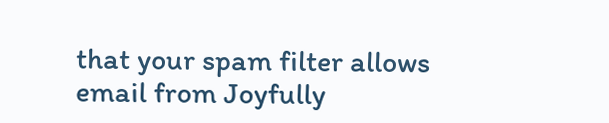that your spam filter allows email from Joyfully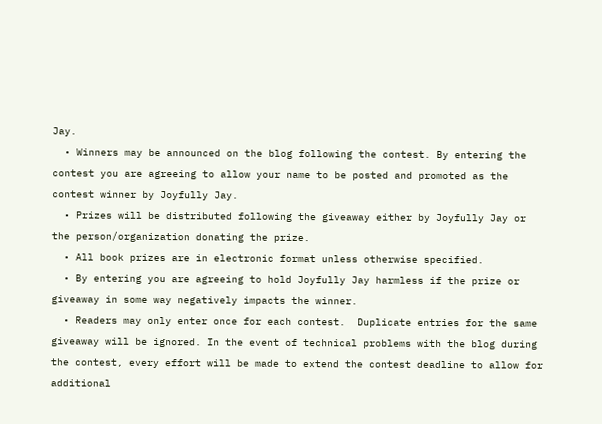Jay.
  • Winners may be announced on the blog following the contest. By entering the contest you are agreeing to allow your name to be posted and promoted as the contest winner by Joyfully Jay.
  • Prizes will be distributed following the giveaway either by Joyfully Jay or the person/organization donating the prize.
  • All book prizes are in electronic format unless otherwise specified.
  • By entering you are agreeing to hold Joyfully Jay harmless if the prize or giveaway in some way negatively impacts the winner.
  • Readers may only enter once for each contest.  Duplicate entries for the same giveaway will be ignored. In the event of technical problems with the blog during the contest, every effort will be made to extend the contest deadline to allow for additional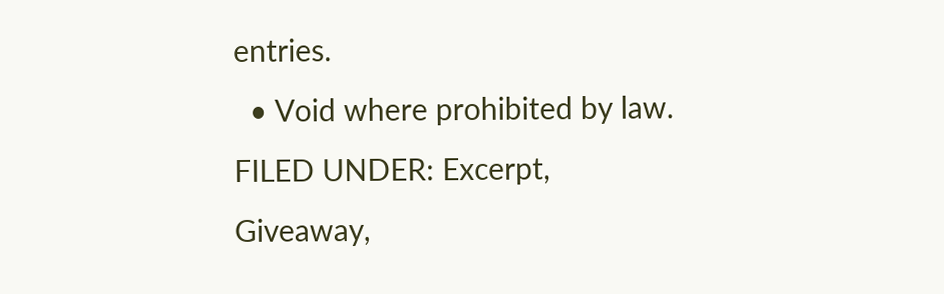entries.
  • Void where prohibited by law.
FILED UNDER: Excerpt, Giveaway,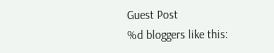Guest Post
%d bloggers like this: